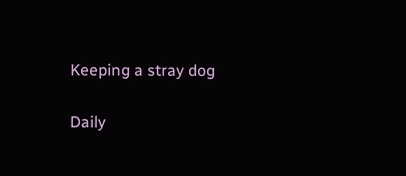Keeping a stray dog

Daily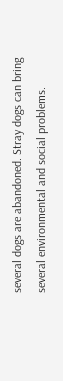several dogs are abandoned. Stray dogs can bring several environmental and social problems.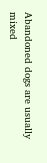Abandoned dogs are usually mixed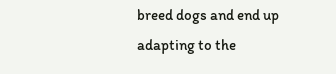breed dogs and end up adapting to the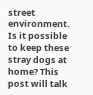street environment. Is it possible to keep these stray dogs at home? This post will talk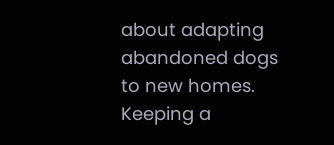about adapting abandoned dogs to new homes. Keeping a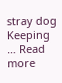stray dog Keeping … Read more